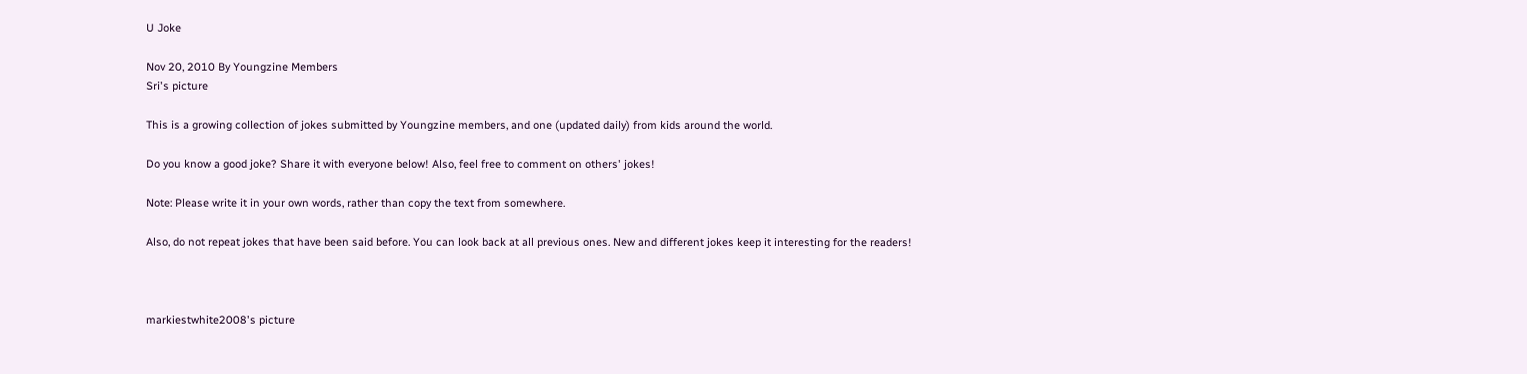U Joke

Nov 20, 2010 By Youngzine Members
Sri's picture

This is a growing collection of jokes submitted by Youngzine members, and one (updated daily) from kids around the world.

Do you know a good joke? Share it with everyone below! Also, feel free to comment on others' jokes!

Note: Please write it in your own words, rather than copy the text from somewhere.

Also, do not repeat jokes that have been said before. You can look back at all previous ones. New and different jokes keep it interesting for the readers!



markiestwhite2008's picture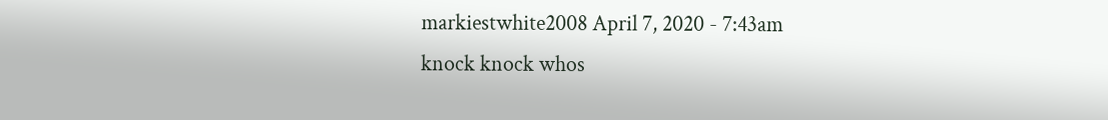markiestwhite2008 April 7, 2020 - 7:43am
knock knock whos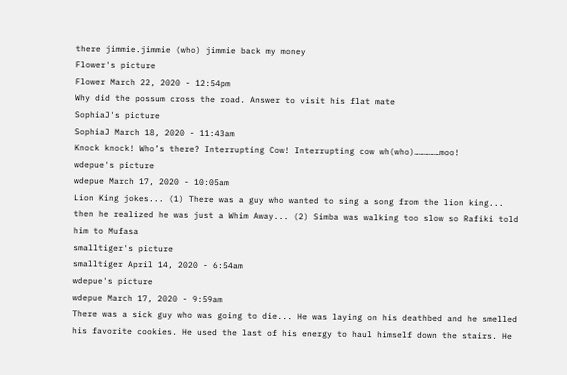there jimmie.jimmie (who) jimmie back my money
Flower's picture
Flower March 22, 2020 - 12:54pm
Why did the possum cross the road. Answer to visit his flat mate
SophiaJ's picture
SophiaJ March 18, 2020 - 11:43am
Knock knock! Who’s there? Interrupting Cow! Interrupting cow wh(who)……………moo!
wdepue's picture
wdepue March 17, 2020 - 10:05am
Lion King jokes... (1) There was a guy who wanted to sing a song from the lion king... then he realized he was just a Whim Away... (2) Simba was walking too slow so Rafiki told him to Mufasa
smalltiger's picture
smalltiger April 14, 2020 - 6:54am
wdepue's picture
wdepue March 17, 2020 - 9:59am
There was a sick guy who was going to die... He was laying on his deathbed and he smelled his favorite cookies. He used the last of his energy to haul himself down the stairs. He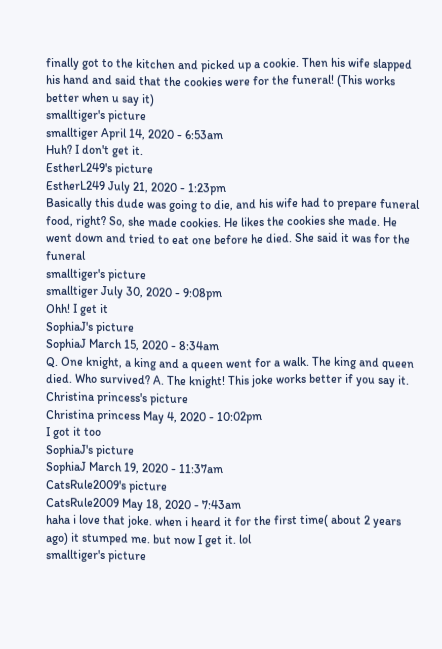finally got to the kitchen and picked up a cookie. Then his wife slapped his hand and said that the cookies were for the funeral! (This works better when u say it)
smalltiger's picture
smalltiger April 14, 2020 - 6:53am
Huh? I don't get it.
EstherL249's picture
EstherL249 July 21, 2020 - 1:23pm
Basically this dude was going to die, and his wife had to prepare funeral food, right? So, she made cookies. He likes the cookies she made. He went down and tried to eat one before he died. She said it was for the funeral
smalltiger's picture
smalltiger July 30, 2020 - 9:08pm
Ohh! I get it
SophiaJ's picture
SophiaJ March 15, 2020 - 8:34am
Q. One knight, a king and a queen went for a walk. The king and queen died. Who survived? A. The knight! This joke works better if you say it.
Christina princess's picture
Christina princess May 4, 2020 - 10:02pm
I got it too
SophiaJ's picture
SophiaJ March 19, 2020 - 11:37am
CatsRule2009's picture
CatsRule2009 May 18, 2020 - 7:43am
haha i love that joke. when i heard it for the first time( about 2 years ago) it stumped me. but now I get it. lol
smalltiger's picture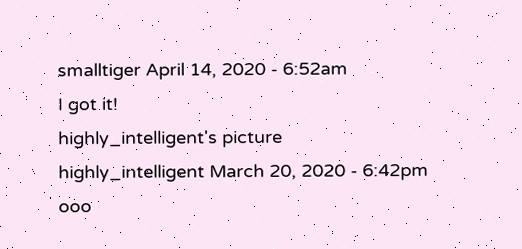smalltiger April 14, 2020 - 6:52am
I got it!
highly_intelligent's picture
highly_intelligent March 20, 2020 - 6:42pm
ooo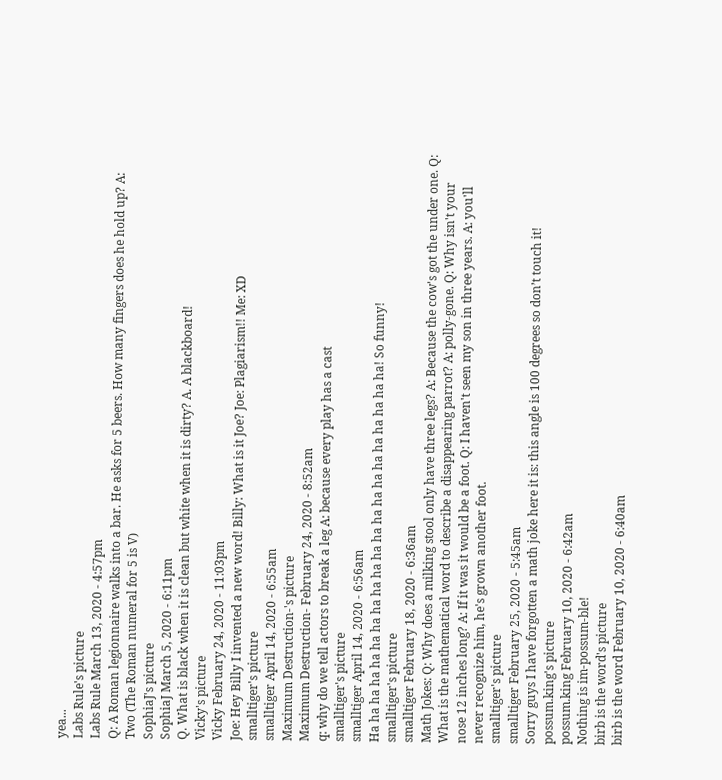yea...
Labs Rule's picture
Labs Rule March 13, 2020 - 4:57pm
Q: A Roman legionnaire walks into a bar. He asks for 5 beers. How many fingers does he hold up? A: Two (The Roman numeral for 5 is V)
SophiaJ's picture
SophiaJ March 5, 2020 - 6:11pm
Q. What is black when it is clean but white when it is dirty? A. A blackboard!
Vicky's picture
Vicky February 24, 2020 - 11:03pm
Joe: Hey Billy I invented a new word! Billy: What is it Joe? Joe: Plagiarism!! Me: XD
smalltiger's picture
smalltiger April 14, 2020 - 6:55am
Maximum Destruction-'s picture
Maximum Destruction- February 24, 2020 - 8:52am
q: why do we tell actors to break a leg A: because every play has a cast
smalltiger's picture
smalltiger April 14, 2020 - 6:56am
Ha ha ha ha ha ha ha ha ha ha ha ha ha ha ha ha ha ha ha ha ha! So funny!
smalltiger's picture
smalltiger February 18, 2020 - 6:36am
Math Jokes: Q: Why does a milking stool only have three legs? A: Because the cow's got the under one. Q: What is the mathematical word to describe a disappearing parrot? A: polly-gone. Q: Why isn't your nose 12 inches long? A: If it was it would be a foot. Q: I haven't seen my son in three years. A: you'll never recognize him, he's grown another foot.
smalltiger's picture
smalltiger February 25, 2020 - 5:45am
Sorry guys I have forgotten a math joke here it is: this angle is 100 degrees so don’t touch it!
possum.king's picture
possum.king February 10, 2020 - 6:42am
Nothing is im-possum-ble!
birb is the word's picture
birb is the word February 10, 2020 - 6:40am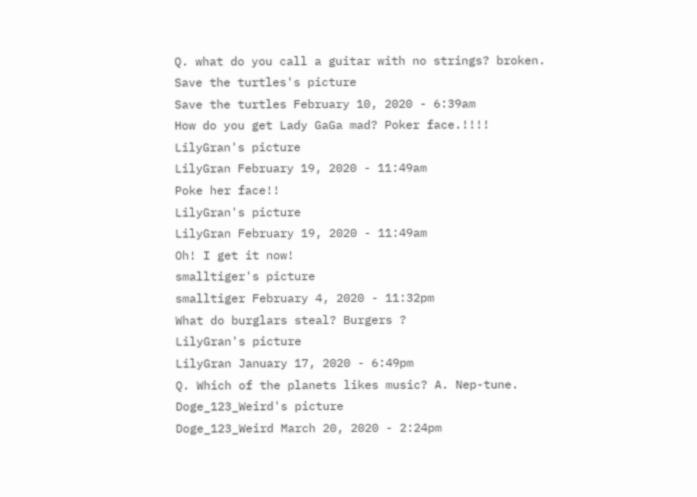Q. what do you call a guitar with no strings? broken.
Save the turtles's picture
Save the turtles February 10, 2020 - 6:39am
How do you get Lady GaGa mad? Poker face.!!!!
LilyGran's picture
LilyGran February 19, 2020 - 11:49am
Poke her face!!
LilyGran's picture
LilyGran February 19, 2020 - 11:49am
Oh! I get it now!
smalltiger's picture
smalltiger February 4, 2020 - 11:32pm
What do burglars steal? Burgers ?
LilyGran's picture
LilyGran January 17, 2020 - 6:49pm
Q. Which of the planets likes music? A. Nep-tune.
Doge_123_Weird's picture
Doge_123_Weird March 20, 2020 - 2:24pm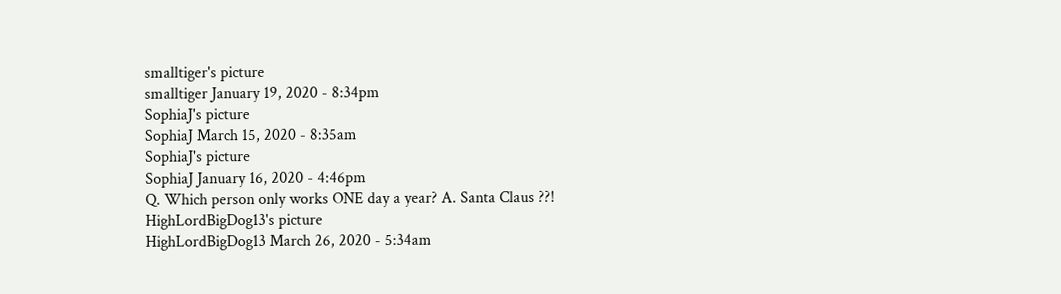smalltiger's picture
smalltiger January 19, 2020 - 8:34pm
SophiaJ's picture
SophiaJ March 15, 2020 - 8:35am
SophiaJ's picture
SophiaJ January 16, 2020 - 4:46pm
Q. Which person only works ONE day a year? A. Santa Claus ??!
HighLordBigDog13's picture
HighLordBigDog13 March 26, 2020 - 5:34am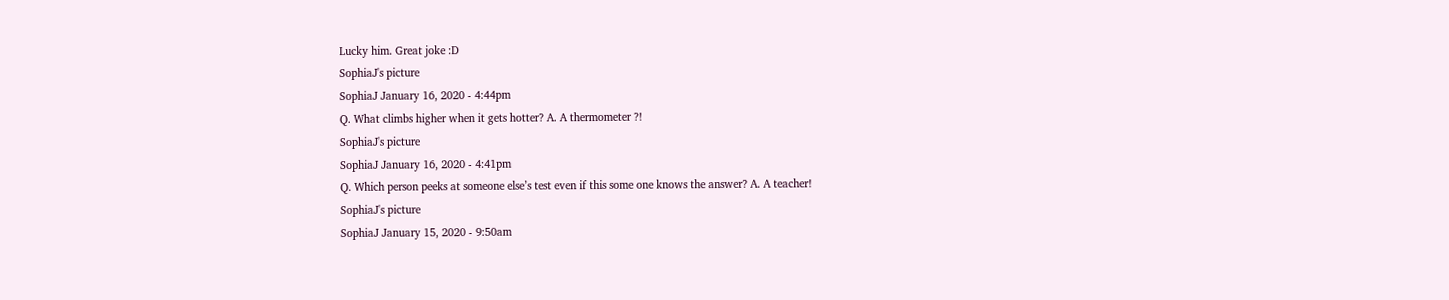Lucky him. Great joke :D
SophiaJ's picture
SophiaJ January 16, 2020 - 4:44pm
Q. What climbs higher when it gets hotter? A. A thermometer ?!
SophiaJ's picture
SophiaJ January 16, 2020 - 4:41pm
Q. Which person peeks at someone else’s test even if this some one knows the answer? A. A teacher!
SophiaJ's picture
SophiaJ January 15, 2020 - 9:50am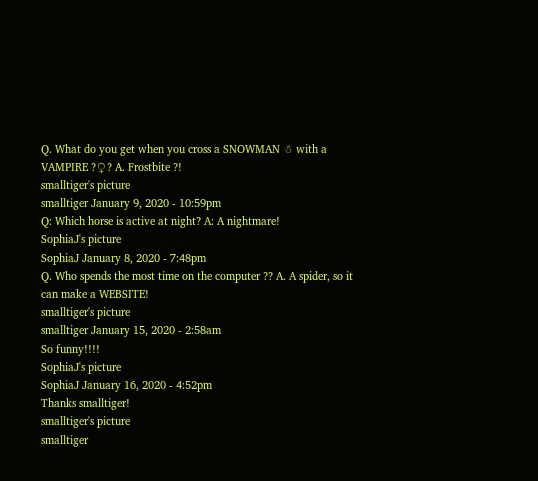Q. What do you get when you cross a SNOWMAN ☃ with a VAMPIRE ?♀? A. Frostbite ?!
smalltiger's picture
smalltiger January 9, 2020 - 10:59pm
Q: Which horse is active at night? A: A nightmare!
SophiaJ's picture
SophiaJ January 8, 2020 - 7:48pm
Q. Who spends the most time on the computer ?? A. A spider, so it can make a WEBSITE!
smalltiger's picture
smalltiger January 15, 2020 - 2:58am
So funny!!!!
SophiaJ's picture
SophiaJ January 16, 2020 - 4:52pm
Thanks smalltiger!
smalltiger's picture
smalltiger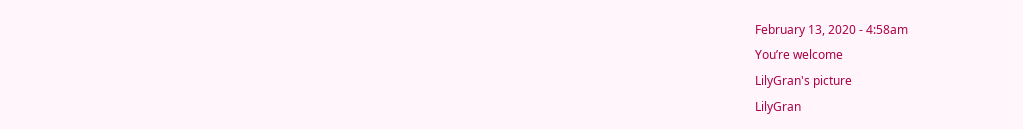February 13, 2020 - 4:58am
You’re welcome
LilyGran's picture
LilyGran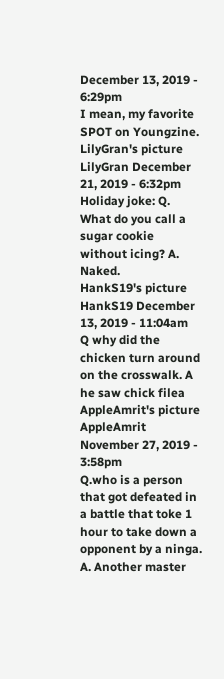December 13, 2019 - 6:29pm
I mean, my favorite SPOT on Youngzine.
LilyGran's picture
LilyGran December 21, 2019 - 6:32pm
Holiday joke: Q. What do you call a sugar cookie without icing? A. Naked.
HankS19's picture
HankS19 December 13, 2019 - 11:04am
Q why did the chicken turn around on the crosswalk. A he saw chick filea
AppleAmrit's picture
AppleAmrit November 27, 2019 - 3:58pm
Q.who is a person that got defeated in a battle that toke 1 hour to take down a opponent by a ninga. A. Another master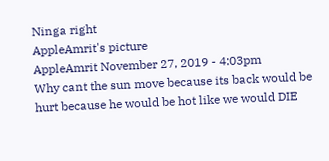Ninga right
AppleAmrit's picture
AppleAmrit November 27, 2019 - 4:03pm
Why cant the sun move because its back would be hurt because he would be hot like we would DIE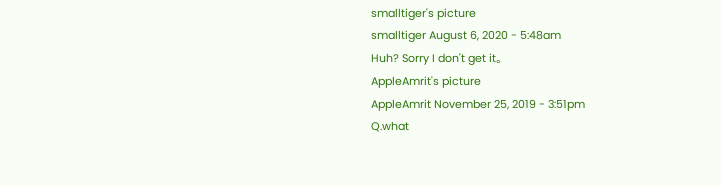smalltiger's picture
smalltiger August 6, 2020 - 5:48am
Huh? Sorry I don't get it。
AppleAmrit's picture
AppleAmrit November 25, 2019 - 3:51pm
Q.what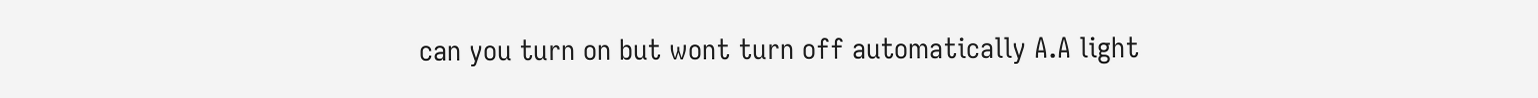can you turn on but wont turn off automatically A.A light